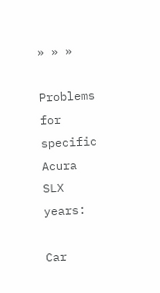» » »

Problems for specific Acura SLX years:

Car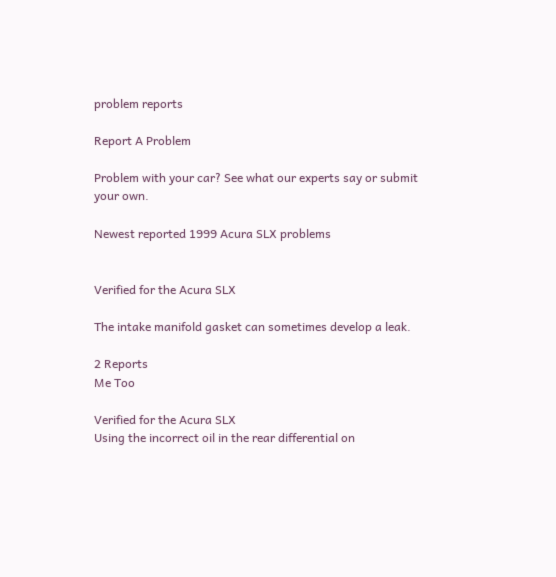problem reports

Report A Problem

Problem with your car? See what our experts say or submit your own.

Newest reported 1999 Acura SLX problems


Verified for the Acura SLX

The intake manifold gasket can sometimes develop a leak.

2 Reports
Me Too

Verified for the Acura SLX
Using the incorrect oil in the rear differential on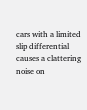cars with a limited slip differential causes a clattering noise on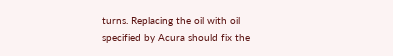turns. Replacing the oil with oil specified by Acura should fix the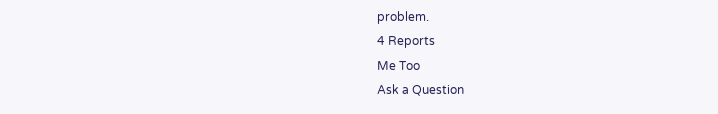problem.
4 Reports
Me Too
Ask a Question